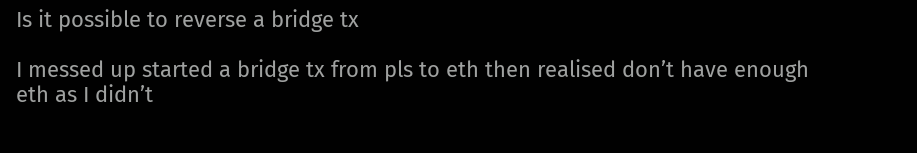Is it possible to reverse a bridge tx

I messed up started a bridge tx from pls to eth then realised don’t have enough eth as I didn’t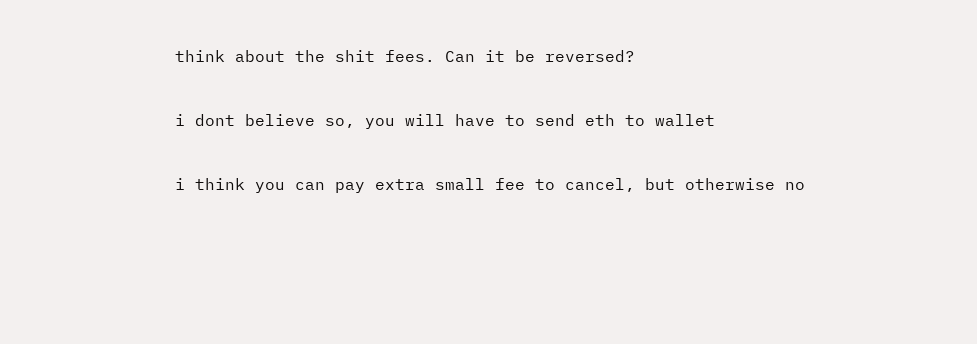think about the shit fees. Can it be reversed?

i dont believe so, you will have to send eth to wallet

i think you can pay extra small fee to cancel, but otherwise no